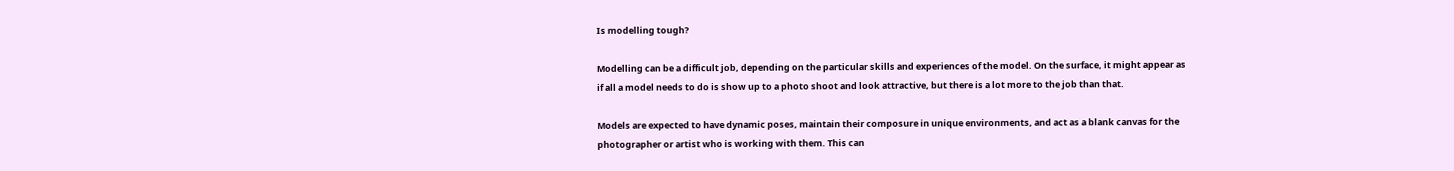Is modelling tough?

Modelling can be a difficult job, depending on the particular skills and experiences of the model. On the surface, it might appear as if all a model needs to do is show up to a photo shoot and look attractive, but there is a lot more to the job than that.

Models are expected to have dynamic poses, maintain their composure in unique environments, and act as a blank canvas for the photographer or artist who is working with them. This can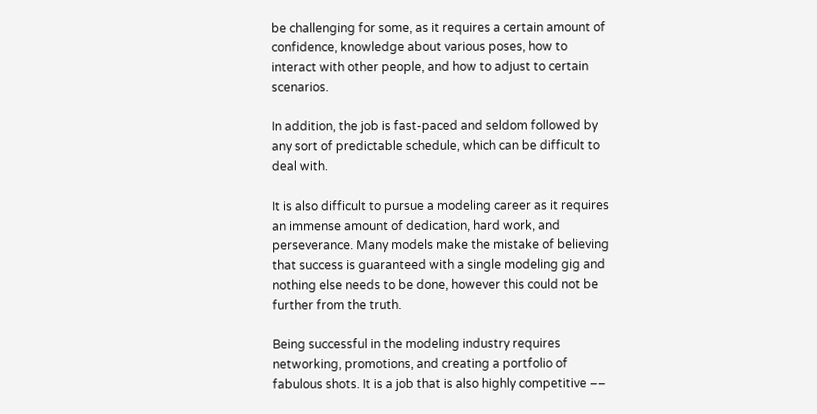be challenging for some, as it requires a certain amount of confidence, knowledge about various poses, how to interact with other people, and how to adjust to certain scenarios.

In addition, the job is fast-paced and seldom followed by any sort of predictable schedule, which can be difficult to deal with.

It is also difficult to pursue a modeling career as it requires an immense amount of dedication, hard work, and perseverance. Many models make the mistake of believing that success is guaranteed with a single modeling gig and nothing else needs to be done, however this could not be further from the truth.

Being successful in the modeling industry requires networking, promotions, and creating a portfolio of fabulous shots. It is a job that is also highly competitive ––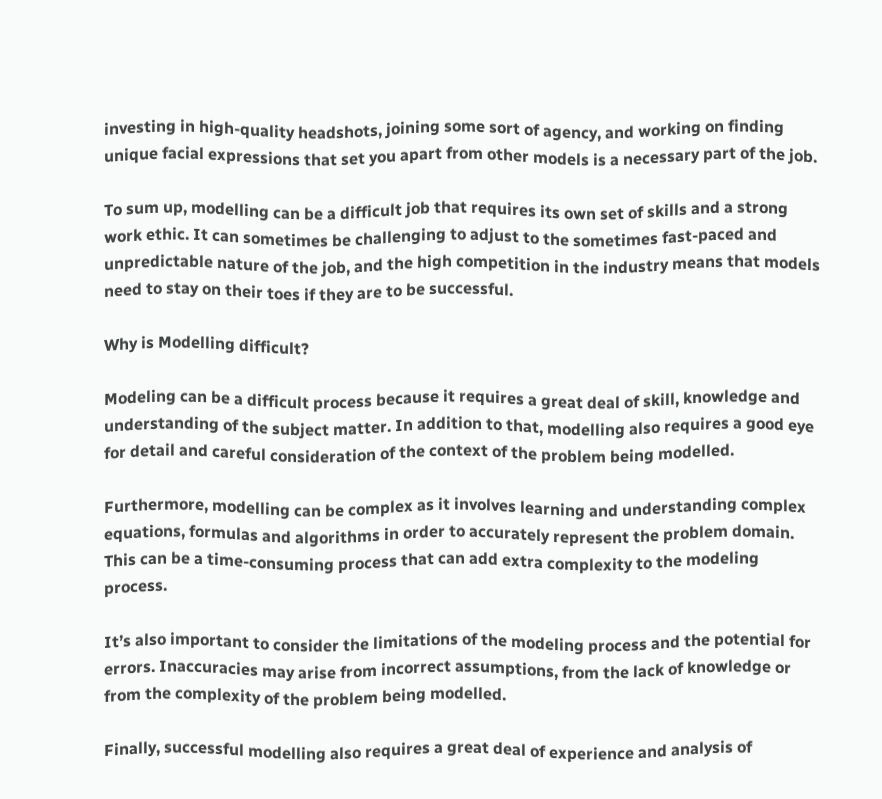investing in high-quality headshots, joining some sort of agency, and working on finding unique facial expressions that set you apart from other models is a necessary part of the job.

To sum up, modelling can be a difficult job that requires its own set of skills and a strong work ethic. It can sometimes be challenging to adjust to the sometimes fast-paced and unpredictable nature of the job, and the high competition in the industry means that models need to stay on their toes if they are to be successful.

Why is Modelling difficult?

Modeling can be a difficult process because it requires a great deal of skill, knowledge and understanding of the subject matter. In addition to that, modelling also requires a good eye for detail and careful consideration of the context of the problem being modelled.

Furthermore, modelling can be complex as it involves learning and understanding complex equations, formulas and algorithms in order to accurately represent the problem domain. This can be a time-consuming process that can add extra complexity to the modeling process.

It’s also important to consider the limitations of the modeling process and the potential for errors. Inaccuracies may arise from incorrect assumptions, from the lack of knowledge or from the complexity of the problem being modelled.

Finally, successful modelling also requires a great deal of experience and analysis of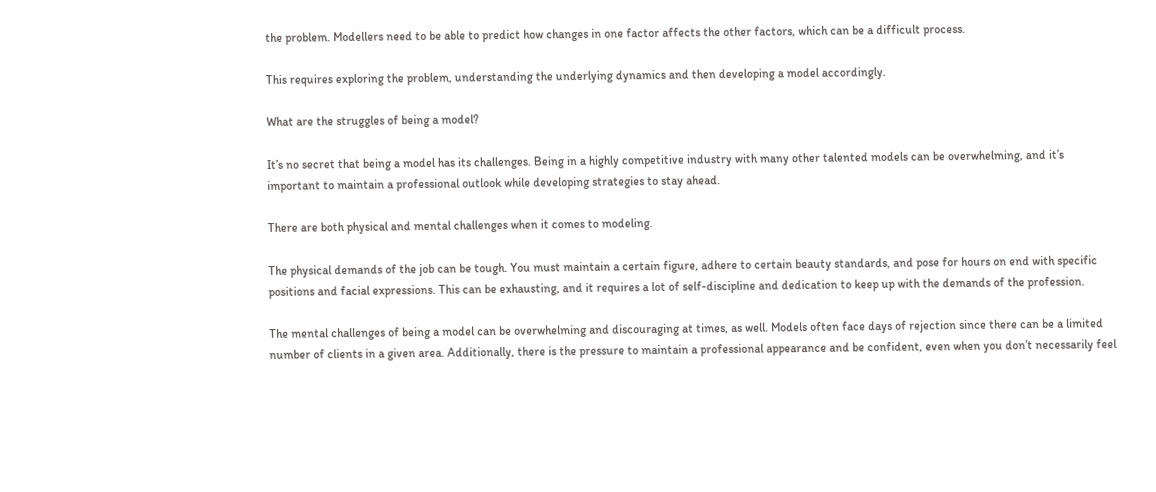the problem. Modellers need to be able to predict how changes in one factor affects the other factors, which can be a difficult process.

This requires exploring the problem, understanding the underlying dynamics and then developing a model accordingly.

What are the struggles of being a model?

It’s no secret that being a model has its challenges. Being in a highly competitive industry with many other talented models can be overwhelming, and it’s important to maintain a professional outlook while developing strategies to stay ahead.

There are both physical and mental challenges when it comes to modeling.

The physical demands of the job can be tough. You must maintain a certain figure, adhere to certain beauty standards, and pose for hours on end with specific positions and facial expressions. This can be exhausting, and it requires a lot of self-discipline and dedication to keep up with the demands of the profession.

The mental challenges of being a model can be overwhelming and discouraging at times, as well. Models often face days of rejection since there can be a limited number of clients in a given area. Additionally, there is the pressure to maintain a professional appearance and be confident, even when you don’t necessarily feel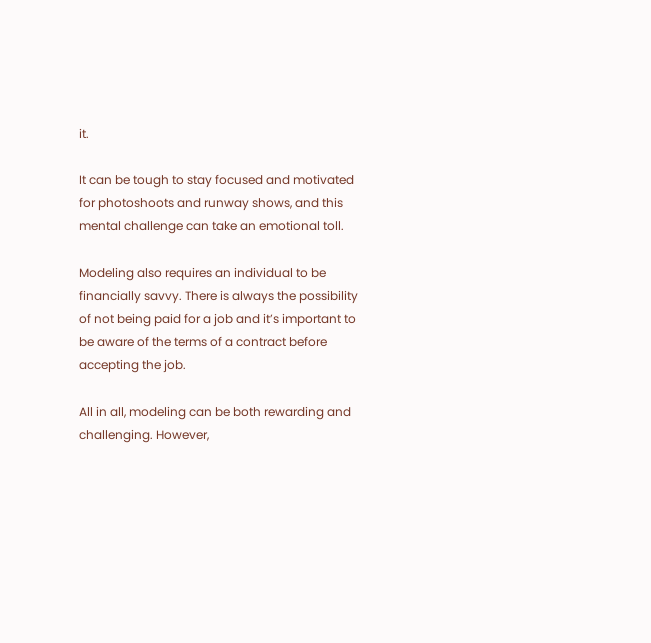it.

It can be tough to stay focused and motivated for photoshoots and runway shows, and this mental challenge can take an emotional toll.

Modeling also requires an individual to be financially savvy. There is always the possibility of not being paid for a job and it’s important to be aware of the terms of a contract before accepting the job.

All in all, modeling can be both rewarding and challenging. However,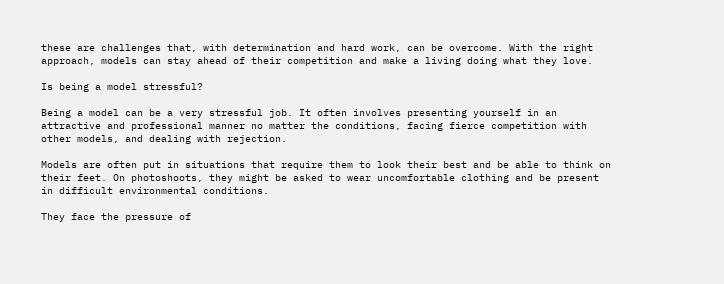these are challenges that, with determination and hard work, can be overcome. With the right approach, models can stay ahead of their competition and make a living doing what they love.

Is being a model stressful?

Being a model can be a very stressful job. It often involves presenting yourself in an attractive and professional manner no matter the conditions, facing fierce competition with other models, and dealing with rejection.

Models are often put in situations that require them to look their best and be able to think on their feet. On photoshoots, they might be asked to wear uncomfortable clothing and be present in difficult environmental conditions.

They face the pressure of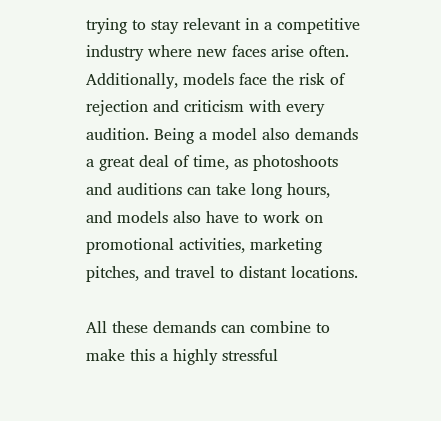trying to stay relevant in a competitive industry where new faces arise often. Additionally, models face the risk of rejection and criticism with every audition. Being a model also demands a great deal of time, as photoshoots and auditions can take long hours, and models also have to work on promotional activities, marketing pitches, and travel to distant locations.

All these demands can combine to make this a highly stressful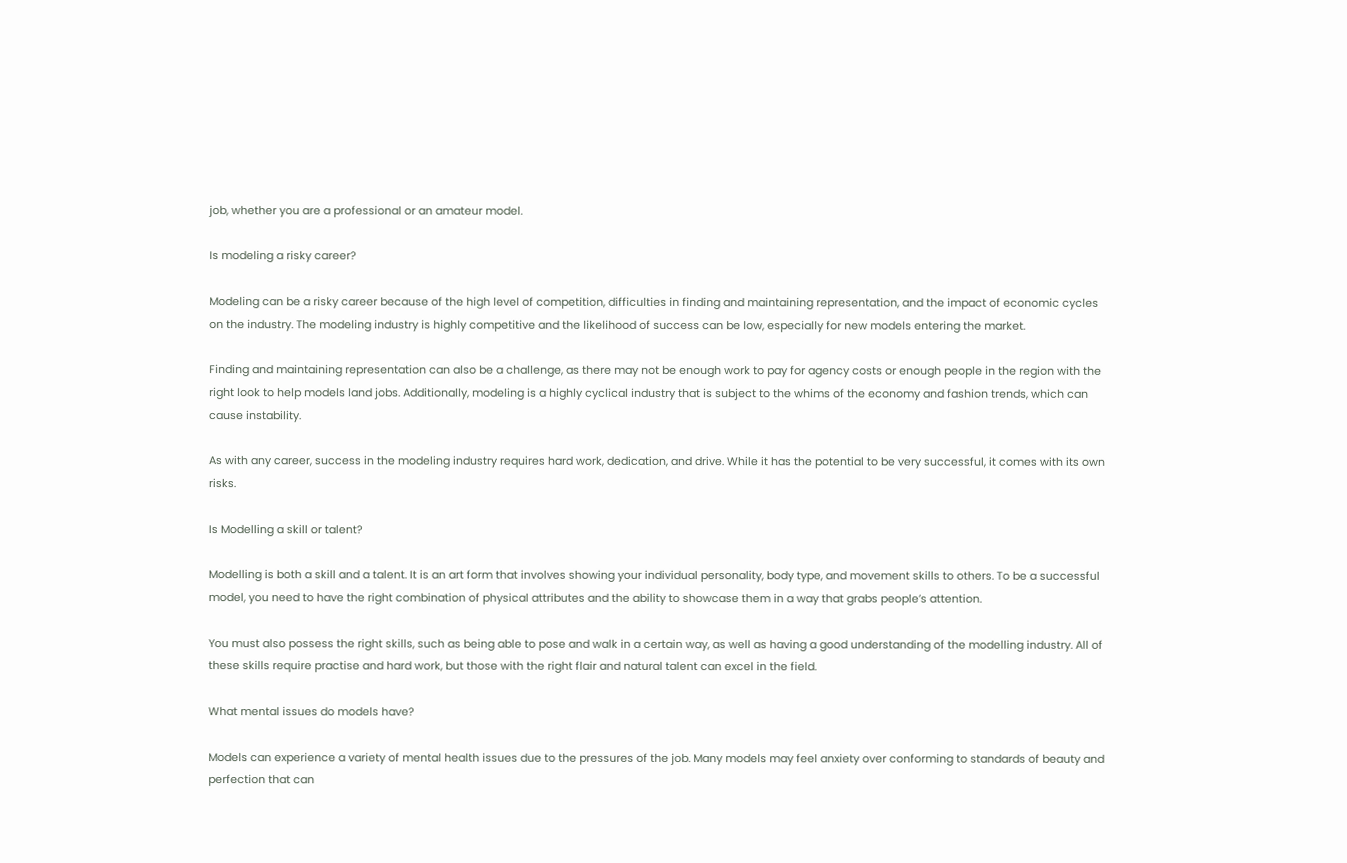job, whether you are a professional or an amateur model.

Is modeling a risky career?

Modeling can be a risky career because of the high level of competition, difficulties in finding and maintaining representation, and the impact of economic cycles on the industry. The modeling industry is highly competitive and the likelihood of success can be low, especially for new models entering the market.

Finding and maintaining representation can also be a challenge, as there may not be enough work to pay for agency costs or enough people in the region with the right look to help models land jobs. Additionally, modeling is a highly cyclical industry that is subject to the whims of the economy and fashion trends, which can cause instability.

As with any career, success in the modeling industry requires hard work, dedication, and drive. While it has the potential to be very successful, it comes with its own risks.

Is Modelling a skill or talent?

Modelling is both a skill and a talent. It is an art form that involves showing your individual personality, body type, and movement skills to others. To be a successful model, you need to have the right combination of physical attributes and the ability to showcase them in a way that grabs people’s attention.

You must also possess the right skills, such as being able to pose and walk in a certain way, as well as having a good understanding of the modelling industry. All of these skills require practise and hard work, but those with the right flair and natural talent can excel in the field.

What mental issues do models have?

Models can experience a variety of mental health issues due to the pressures of the job. Many models may feel anxiety over conforming to standards of beauty and perfection that can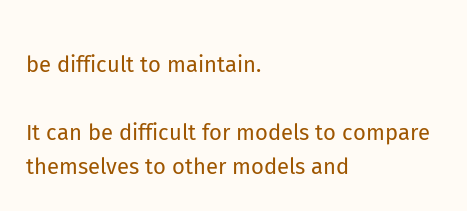be difficult to maintain.

It can be difficult for models to compare themselves to other models and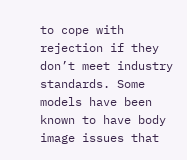to cope with rejection if they don’t meet industry standards. Some models have been known to have body image issues that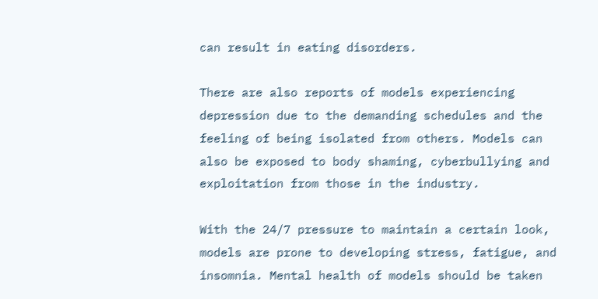can result in eating disorders.

There are also reports of models experiencing depression due to the demanding schedules and the feeling of being isolated from others. Models can also be exposed to body shaming, cyberbullying and exploitation from those in the industry.

With the 24/7 pressure to maintain a certain look, models are prone to developing stress, fatigue, and insomnia. Mental health of models should be taken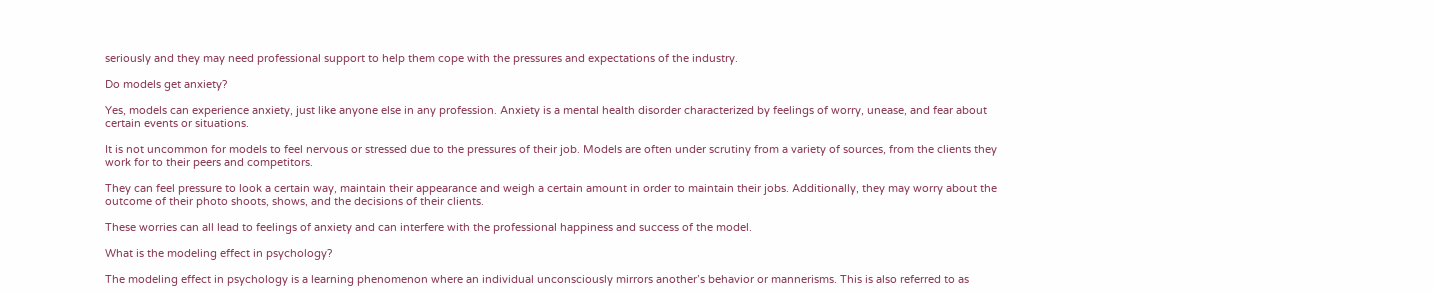seriously and they may need professional support to help them cope with the pressures and expectations of the industry.

Do models get anxiety?

Yes, models can experience anxiety, just like anyone else in any profession. Anxiety is a mental health disorder characterized by feelings of worry, unease, and fear about certain events or situations.

It is not uncommon for models to feel nervous or stressed due to the pressures of their job. Models are often under scrutiny from a variety of sources, from the clients they work for to their peers and competitors.

They can feel pressure to look a certain way, maintain their appearance and weigh a certain amount in order to maintain their jobs. Additionally, they may worry about the outcome of their photo shoots, shows, and the decisions of their clients.

These worries can all lead to feelings of anxiety and can interfere with the professional happiness and success of the model.

What is the modeling effect in psychology?

The modeling effect in psychology is a learning phenomenon where an individual unconsciously mirrors another’s behavior or mannerisms. This is also referred to as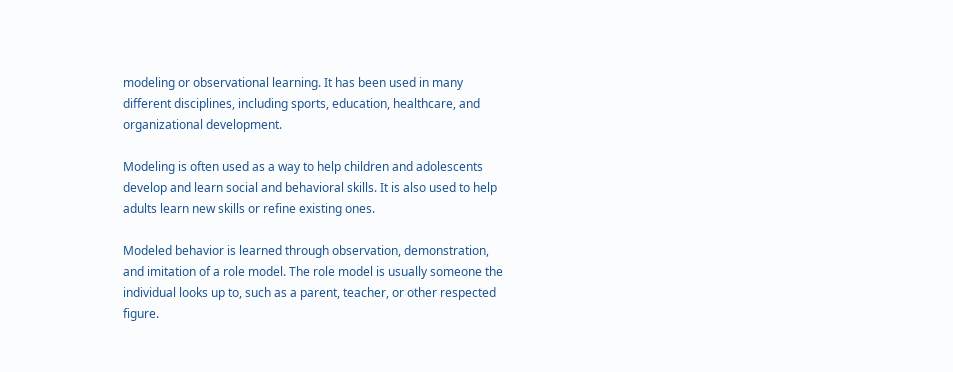modeling or observational learning. It has been used in many different disciplines, including sports, education, healthcare, and organizational development.

Modeling is often used as a way to help children and adolescents develop and learn social and behavioral skills. It is also used to help adults learn new skills or refine existing ones.

Modeled behavior is learned through observation, demonstration, and imitation of a role model. The role model is usually someone the individual looks up to, such as a parent, teacher, or other respected figure.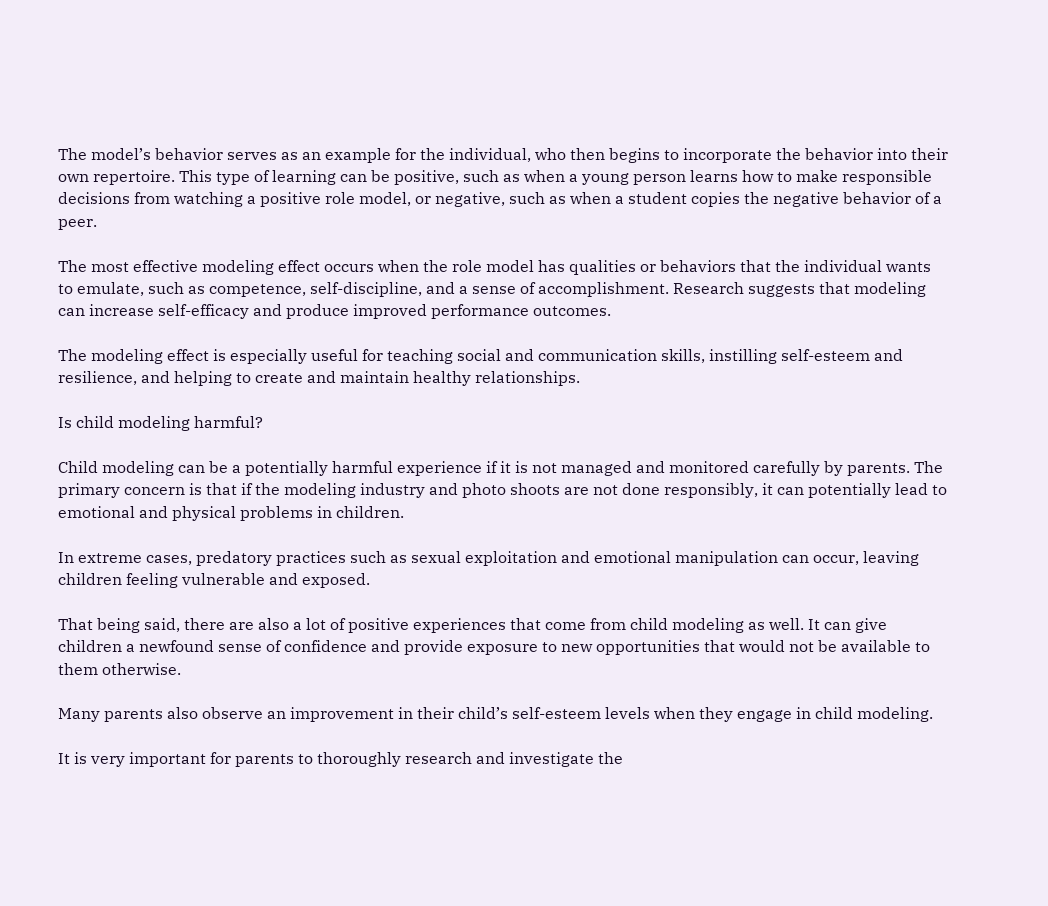The model’s behavior serves as an example for the individual, who then begins to incorporate the behavior into their own repertoire. This type of learning can be positive, such as when a young person learns how to make responsible decisions from watching a positive role model, or negative, such as when a student copies the negative behavior of a peer.

The most effective modeling effect occurs when the role model has qualities or behaviors that the individual wants to emulate, such as competence, self-discipline, and a sense of accomplishment. Research suggests that modeling can increase self-efficacy and produce improved performance outcomes.

The modeling effect is especially useful for teaching social and communication skills, instilling self-esteem and resilience, and helping to create and maintain healthy relationships.

Is child modeling harmful?

Child modeling can be a potentially harmful experience if it is not managed and monitored carefully by parents. The primary concern is that if the modeling industry and photo shoots are not done responsibly, it can potentially lead to emotional and physical problems in children.

In extreme cases, predatory practices such as sexual exploitation and emotional manipulation can occur, leaving children feeling vulnerable and exposed.

That being said, there are also a lot of positive experiences that come from child modeling as well. It can give children a newfound sense of confidence and provide exposure to new opportunities that would not be available to them otherwise.

Many parents also observe an improvement in their child’s self-esteem levels when they engage in child modeling.

It is very important for parents to thoroughly research and investigate the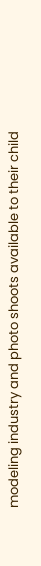modeling industry and photo shoots available to their child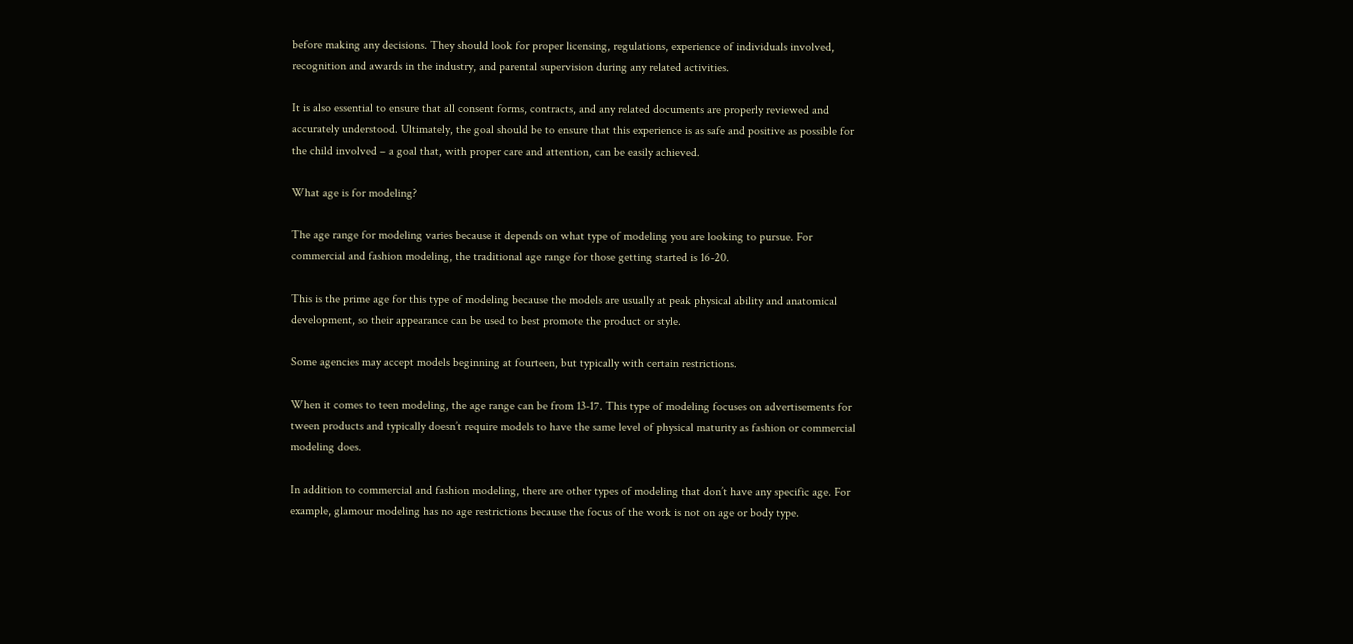before making any decisions. They should look for proper licensing, regulations, experience of individuals involved, recognition and awards in the industry, and parental supervision during any related activities.

It is also essential to ensure that all consent forms, contracts, and any related documents are properly reviewed and accurately understood. Ultimately, the goal should be to ensure that this experience is as safe and positive as possible for the child involved – a goal that, with proper care and attention, can be easily achieved.

What age is for modeling?

The age range for modeling varies because it depends on what type of modeling you are looking to pursue. For commercial and fashion modeling, the traditional age range for those getting started is 16-20.

This is the prime age for this type of modeling because the models are usually at peak physical ability and anatomical development, so their appearance can be used to best promote the product or style.

Some agencies may accept models beginning at fourteen, but typically with certain restrictions.

When it comes to teen modeling, the age range can be from 13-17. This type of modeling focuses on advertisements for tween products and typically doesn’t require models to have the same level of physical maturity as fashion or commercial modeling does.

In addition to commercial and fashion modeling, there are other types of modeling that don’t have any specific age. For example, glamour modeling has no age restrictions because the focus of the work is not on age or body type.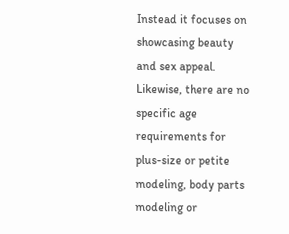Instead it focuses on showcasing beauty and sex appeal. Likewise, there are no specific age requirements for plus-size or petite modeling, body parts modeling or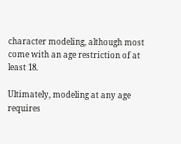character modeling, although most come with an age restriction of at least 18.

Ultimately, modeling at any age requires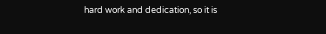hard work and dedication, so it is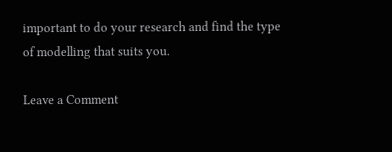important to do your research and find the type of modelling that suits you.

Leave a Comment